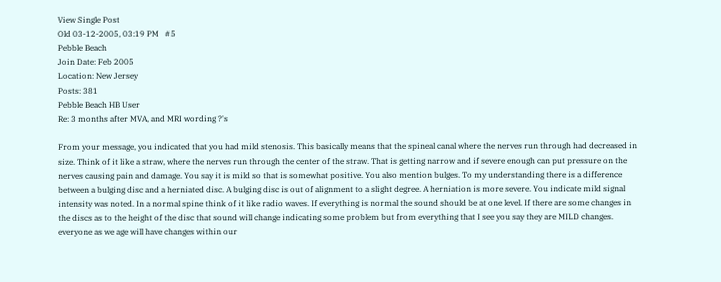View Single Post
Old 03-12-2005, 03:19 PM   #5
Pebble Beach
Join Date: Feb 2005
Location: New Jersey
Posts: 381
Pebble Beach HB User
Re: 3 months after MVA, and MRI wording ?'s

From your message, you indicated that you had mild stenosis. This basically means that the spineal canal where the nerves run through had decreased in size. Think of it like a straw, where the nerves run through the center of the straw. That is getting narrow and if severe enough can put pressure on the nerves causing pain and damage. You say it is mild so that is somewhat positive. You also mention bulges. To my understanding there is a difference between a bulging disc and a herniated disc. A bulging disc is out of alignment to a slight degree. A herniation is more severe. You indicate mild signal intensity was noted. In a normal spine think of it like radio waves. If everything is normal the sound should be at one level. If there are some changes in the discs as to the height of the disc that sound will change indicating some problem but from everything that I see you say they are MILD changes. everyone as we age will have changes within our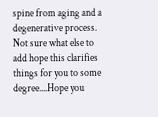spine from aging and a degenerative process. Not sure what else to add hope this clarifies things for you to some degree....Hope you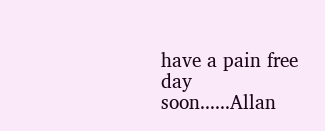have a pain free day soon......Allan